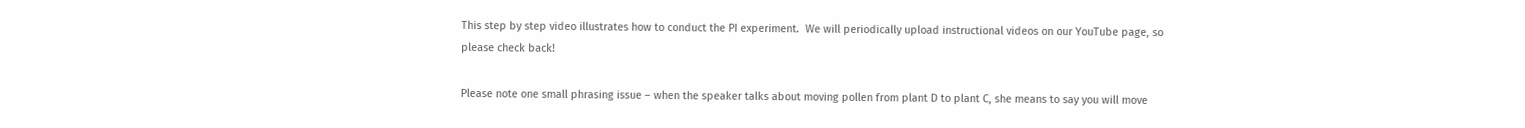This step by step video illustrates how to conduct the PI experiment.  We will periodically upload instructional videos on our YouTube page, so please check back!

Please note one small phrasing issue – when the speaker talks about moving pollen from plant D to plant C, she means to say you will move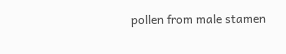pollen from male stamen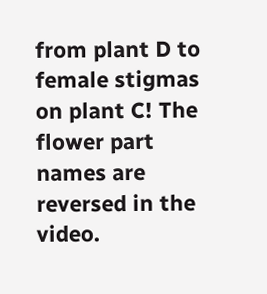from plant D to female stigmas on plant C! The flower part names are reversed in the video.